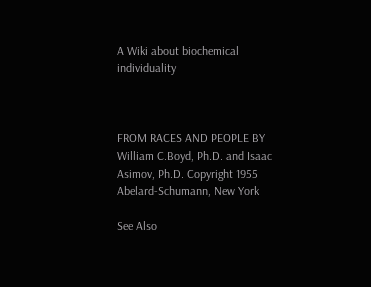A Wiki about biochemical individuality



FROM RACES AND PEOPLE BY William C.Boyd, Ph.D. and Isaac Asimov, Ph.D. Copyright 1955 Abelard-Schumann, New York

See Also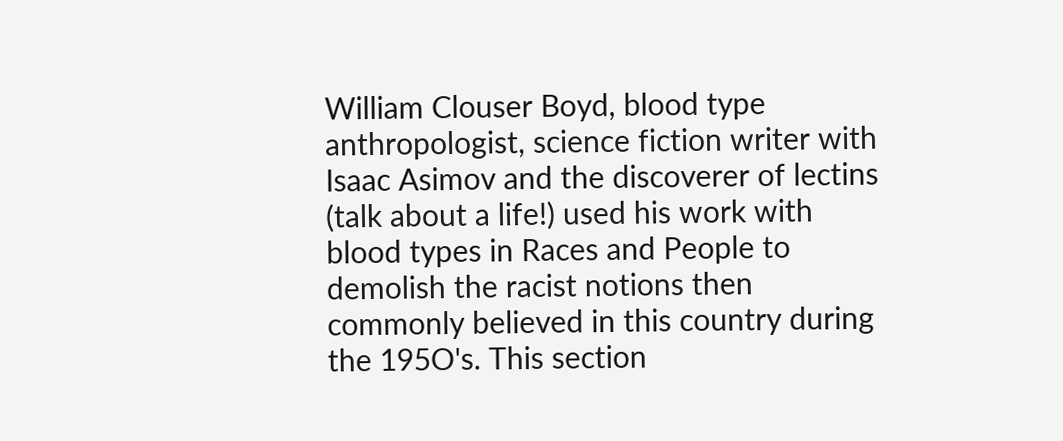William Clouser Boyd, blood type anthropologist, science fiction writer with Isaac Asimov and the discoverer of lectins (talk about a life!) used his work with blood types in Races and People to demolish the racist notions then commonly believed in this country during the 195O's. This section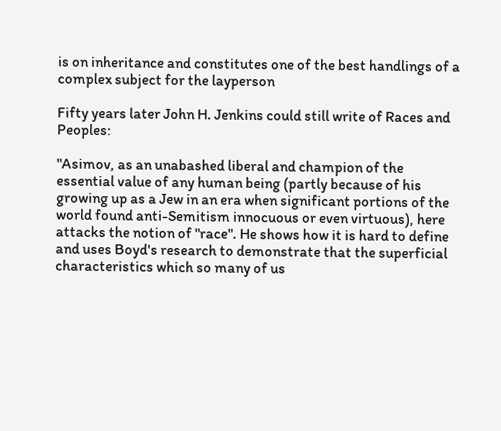is on inheritance and constitutes one of the best handlings of a complex subject for the layperson

Fifty years later John H. Jenkins could still write of Races and Peoples:

"Asimov, as an unabashed liberal and champion of the essential value of any human being (partly because of his growing up as a Jew in an era when significant portions of the world found anti-Semitism innocuous or even virtuous), here attacks the notion of "race". He shows how it is hard to define and uses Boyd's research to demonstrate that the superficial characteristics which so many of us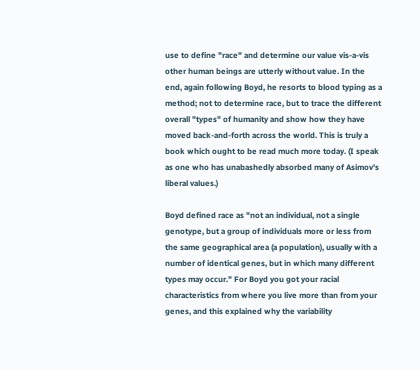use to define "race" and determine our value vis-a-vis other human beings are utterly without value. In the end, again following Boyd, he resorts to blood typing as a method; not to determine race, but to trace the different overall "types" of humanity and show how they have moved back-and-forth across the world. This is truly a book which ought to be read much more today. (I speak as one who has unabashedly absorbed many of Asimov's liberal values.)

Boyd defined race as "not an individual, not a single genotype, but a group of individuals more or less from the same geographical area (a population), usually with a number of identical genes, but in which many different types may occur." For Boyd you got your racial characteristics from where you live more than from your genes, and this explained why the variability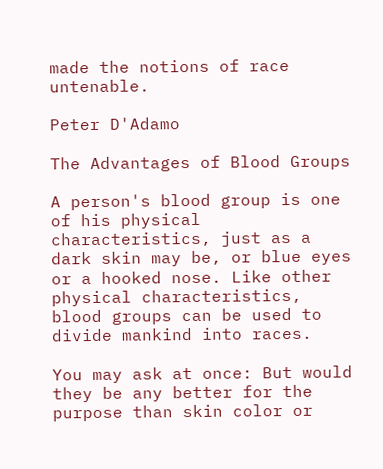made the notions of race untenable.

Peter D'Adamo

The Advantages of Blood Groups

A person's blood group is one of his physical characteristics, just as a dark skin may be, or blue eyes or a hooked nose. Like other physical characteristics, blood groups can be used to divide mankind into races.

You may ask at once: But would they be any better for the purpose than skin color or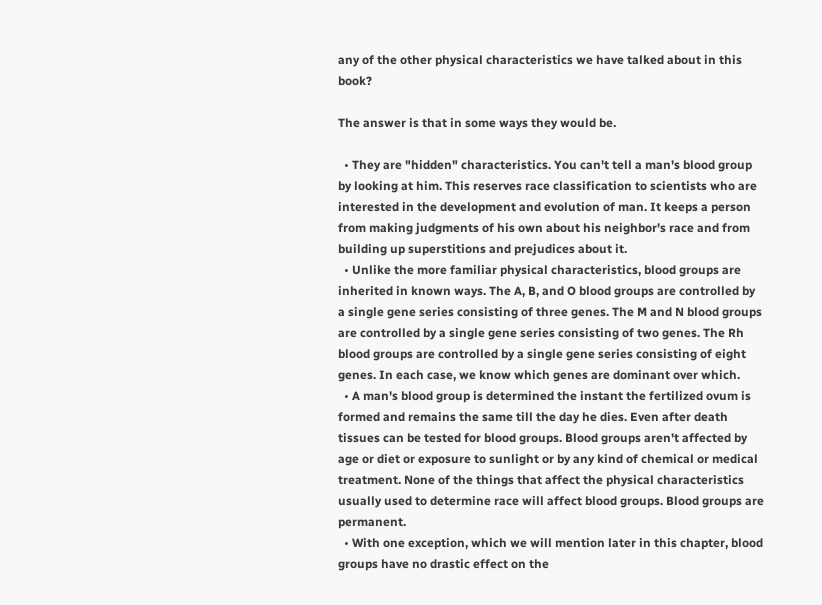any of the other physical characteristics we have talked about in this book?

The answer is that in some ways they would be.

  • They are "hidden" characteristics. You can't tell a man's blood group by looking at him. This reserves race classification to scientists who are interested in the development and evolution of man. It keeps a person from making judgments of his own about his neighbor's race and from building up superstitions and prejudices about it.
  • Unlike the more familiar physical characteristics, blood groups are inherited in known ways. The A, B, and O blood groups are controlled by a single gene series consisting of three genes. The M and N blood groups are controlled by a single gene series consisting of two genes. The Rh blood groups are controlled by a single gene series consisting of eight genes. In each case, we know which genes are dominant over which.
  • A man's blood group is determined the instant the fertilized ovum is formed and remains the same till the day he dies. Even after death tissues can be tested for blood groups. Blood groups aren't affected by age or diet or exposure to sunlight or by any kind of chemical or medical treatment. None of the things that affect the physical characteristics usually used to determine race will affect blood groups. Blood groups are permanent.
  • With one exception, which we will mention later in this chapter, blood groups have no drastic effect on the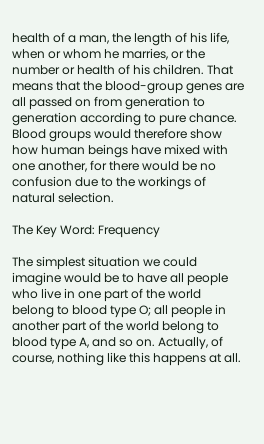health of a man, the length of his life, when or whom he marries, or the number or health of his children. That means that the blood-group genes are all passed on from generation to generation according to pure chance. Blood groups would therefore show how human beings have mixed with one another, for there would be no confusion due to the workings of natural selection.

The Key Word: Frequency

The simplest situation we could imagine would be to have all people who live in one part of the world belong to blood type O; all people in another part of the world belong to blood type A, and so on. Actually, of course, nothing like this happens at all.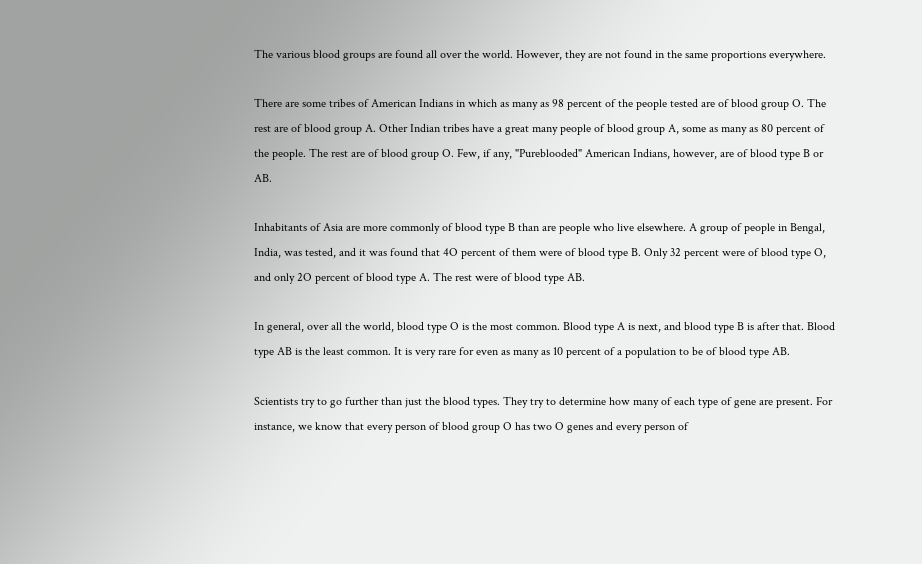The various blood groups are found all over the world. However, they are not found in the same proportions everywhere.

There are some tribes of American Indians in which as many as 98 percent of the people tested are of blood group O. The rest are of blood group A. Other Indian tribes have a great many people of blood group A, some as many as 80 percent of the people. The rest are of blood group O. Few, if any, "Pureblooded" American Indians, however, are of blood type B or AB.

Inhabitants of Asia are more commonly of blood type B than are people who live elsewhere. A group of people in Bengal, India, was tested, and it was found that 4O percent of them were of blood type B. Only 32 percent were of blood type O, and only 2O percent of blood type A. The rest were of blood type AB.

In general, over all the world, blood type O is the most common. Blood type A is next, and blood type B is after that. Blood type AB is the least common. It is very rare for even as many as 10 percent of a population to be of blood type AB.

Scientists try to go further than just the blood types. They try to determine how many of each type of gene are present. For instance, we know that every person of blood group O has two O genes and every person of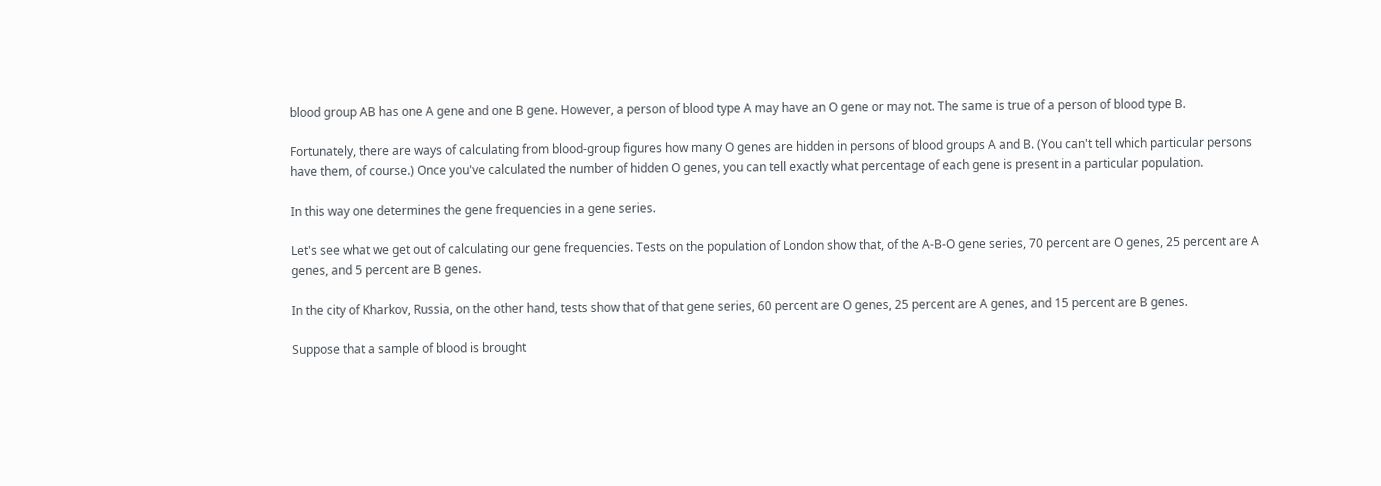blood group AB has one A gene and one B gene. However, a person of blood type A may have an O gene or may not. The same is true of a person of blood type B.

Fortunately, there are ways of calculating from blood-group figures how many O genes are hidden in persons of blood groups A and B. (You can't tell which particular persons have them, of course.) Once you've calculated the number of hidden O genes, you can tell exactly what percentage of each gene is present in a particular population.

In this way one determines the gene frequencies in a gene series.

Let's see what we get out of calculating our gene frequencies. Tests on the population of London show that, of the A-B-O gene series, 70 percent are O genes, 25 percent are A genes, and 5 percent are B genes.

In the city of Kharkov, Russia, on the other hand, tests show that of that gene series, 60 percent are O genes, 25 percent are A genes, and 15 percent are B genes.

Suppose that a sample of blood is brought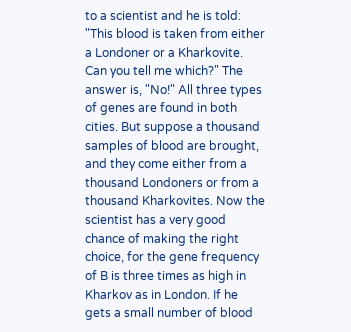to a scientist and he is told: "This blood is taken from either a Londoner or a Kharkovite. Can you tell me which?" The answer is, "No!" All three types of genes are found in both cities. But suppose a thousand samples of blood are brought, and they come either from a thousand Londoners or from a thousand Kharkovites. Now the scientist has a very good chance of making the right choice, for the gene frequency of B is three times as high in Kharkov as in London. If he gets a small number of blood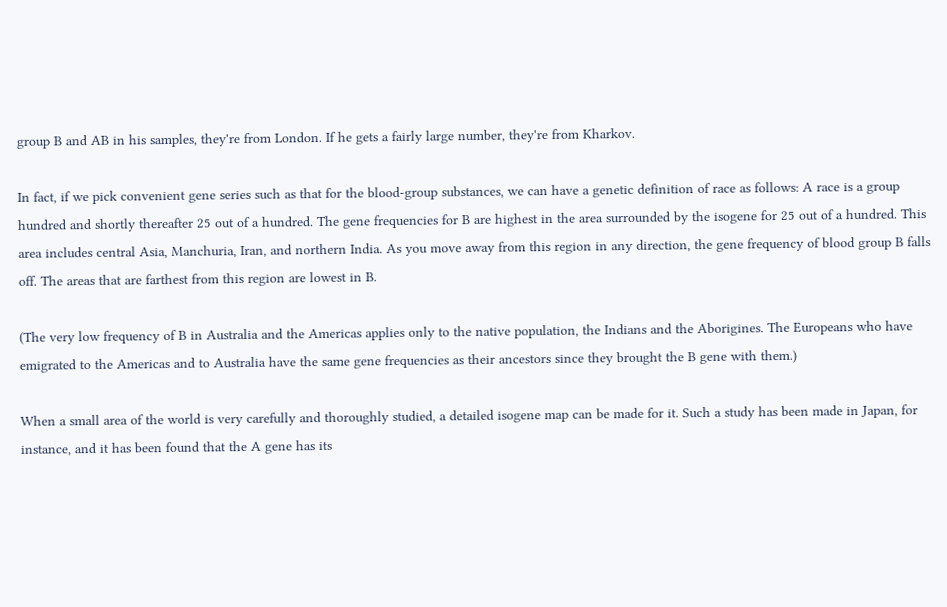group B and AB in his samples, they're from London. If he gets a fairly large number, they're from Kharkov.

In fact, if we pick convenient gene series such as that for the blood-group substances, we can have a genetic definition of race as follows: A race is a group hundred and shortly thereafter 25 out of a hundred. The gene frequencies for B are highest in the area surrounded by the isogene for 25 out of a hundred. This area includes central Asia, Manchuria, Iran, and northern India. As you move away from this region in any direction, the gene frequency of blood group B falls off. The areas that are farthest from this region are lowest in B.

(The very low frequency of B in Australia and the Americas applies only to the native population, the Indians and the Aborigines. The Europeans who have emigrated to the Americas and to Australia have the same gene frequencies as their ancestors since they brought the B gene with them.)

When a small area of the world is very carefully and thoroughly studied, a detailed isogene map can be made for it. Such a study has been made in Japan, for instance, and it has been found that the A gene has its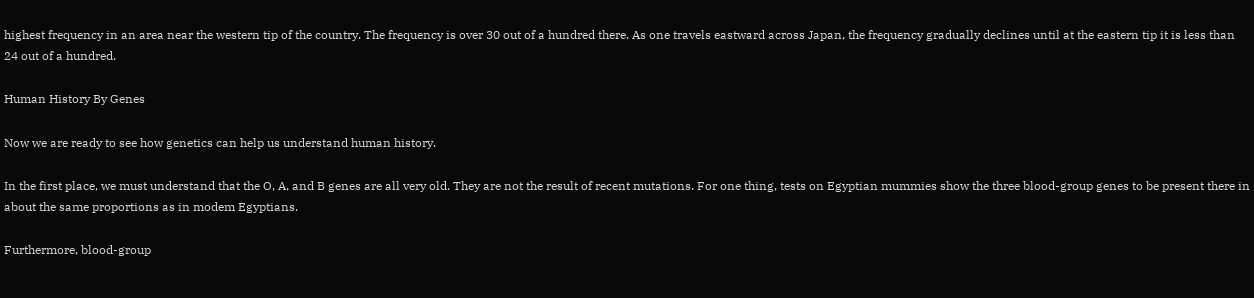highest frequency in an area near the western tip of the country. The frequency is over 30 out of a hundred there. As one travels eastward across Japan, the frequency gradually declines until at the eastern tip it is less than 24 out of a hundred.

Human History By Genes

Now we are ready to see how genetics can help us understand human history.

In the first place, we must understand that the O, A, and B genes are all very old. They are not the result of recent mutations. For one thing, tests on Egyptian mummies show the three blood-group genes to be present there in about the same proportions as in modem Egyptians.

Furthermore, blood-group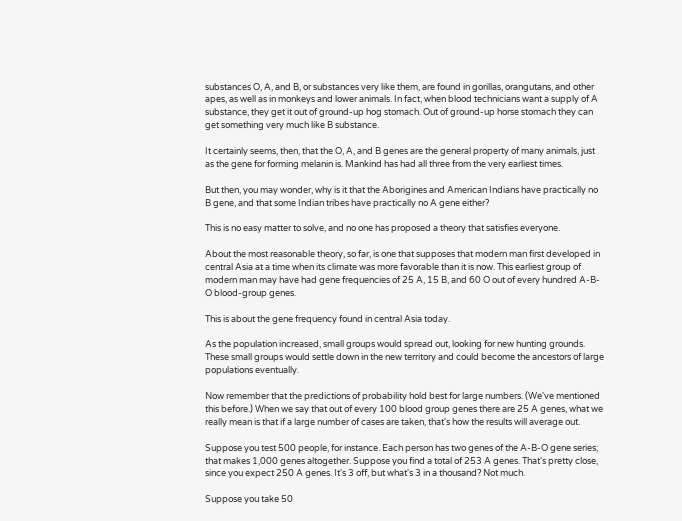substances O, A, and B, or substances very like them, are found in gorillas, orangutans, and other apes, as well as in monkeys and lower animals. In fact, when blood technicians want a supply of A substance, they get it out of ground-up hog stomach. Out of ground-up horse stomach they can get something very much like B substance.

It certainly seems, then, that the O, A, and B genes are the general property of many animals, just as the gene for forming melanin is. Mankind has had all three from the very earliest times.

But then, you may wonder, why is it that the Aborigines and American Indians have practically no B gene, and that some Indian tribes have practically no A gene either?

This is no easy matter to solve, and no one has proposed a theory that satisfies everyone.

About the most reasonable theory, so far, is one that supposes that modern man first developed in central Asia at a time when its climate was more favorable than it is now. This earliest group of modern man may have had gene frequencies of 25 A, 15 B, and 60 O out of every hundred A-B-O blood-group genes.

This is about the gene frequency found in central Asia today.

As the population increased, small groups would spread out, looking for new hunting grounds. These small groups would settle down in the new territory and could become the ancestors of large populations eventually.

Now remember that the predictions of probability hold best for large numbers. (We've mentioned this before.) When we say that out of every 100 blood group genes there are 25 A genes, what we really mean is that if a large number of cases are taken, that's how the results will average out.

Suppose you test 500 people, for instance. Each person has two genes of the A-B-O gene series; that makes 1,000 genes altogether. Suppose you find a total of 253 A genes. That's pretty close, since you expect 250 A genes. It's 3 off, but what's 3 in a thousand? Not much.

Suppose you take 50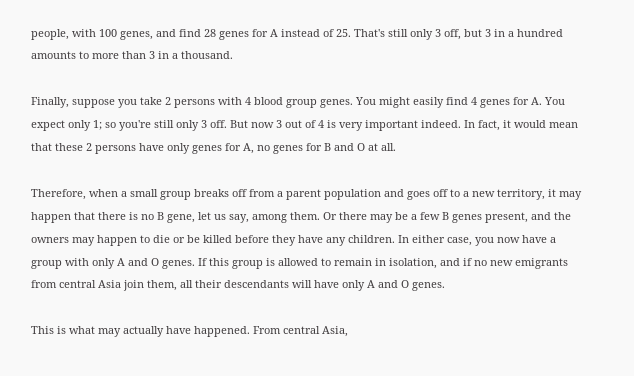people, with 100 genes, and find 28 genes for A instead of 25. That's still only 3 off, but 3 in a hundred amounts to more than 3 in a thousand.

Finally, suppose you take 2 persons with 4 blood group genes. You might easily find 4 genes for A. You expect only 1; so you're still only 3 off. But now 3 out of 4 is very important indeed. In fact, it would mean that these 2 persons have only genes for A, no genes for B and O at all.

Therefore, when a small group breaks off from a parent population and goes off to a new territory, it may happen that there is no B gene, let us say, among them. Or there may be a few B genes present, and the owners may happen to die or be killed before they have any children. In either case, you now have a group with only A and O genes. If this group is allowed to remain in isolation, and if no new emigrants from central Asia join them, all their descendants will have only A and O genes.

This is what may actually have happened. From central Asia,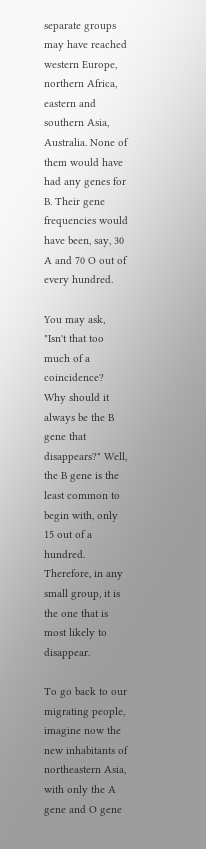separate groups may have reached western Europe, northern Africa, eastern and southern Asia, Australia. None of them would have had any genes for B. Their gene frequencies would have been, say, 30 A and 70 O out of every hundred.

You may ask, "Isn't that too much of a coincidence? Why should it always be the B gene that disappears?" Well, the B gene is the least common to begin with, only 15 out of a hundred. Therefore, in any small group, it is the one that is most likely to disappear.

To go back to our migrating people, imagine now the new inhabitants of northeastern Asia, with only the A gene and O gene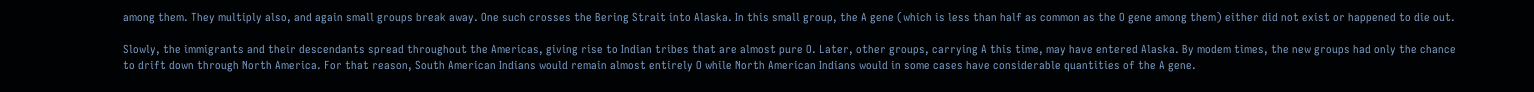among them. They multiply also, and again small groups break away. One such crosses the Bering Strait into Alaska. In this small group, the A gene (which is less than half as common as the O gene among them) either did not exist or happened to die out.

Slowly, the immigrants and their descendants spread throughout the Americas, giving rise to Indian tribes that are almost pure O. Later, other groups, carrying A this time, may have entered Alaska. By modem times, the new groups had only the chance to drift down through North America. For that reason, South American Indians would remain almost entirely O while North American Indians would in some cases have considerable quantities of the A gene.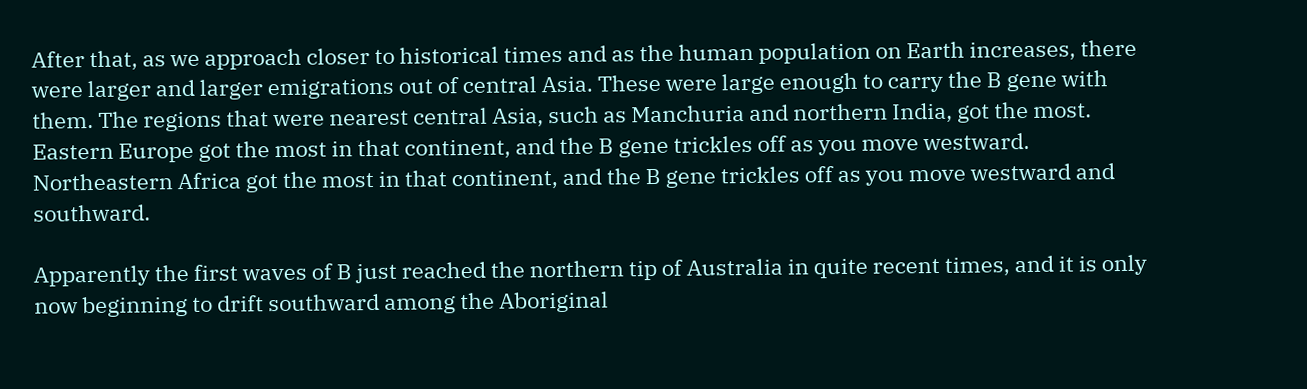After that, as we approach closer to historical times and as the human population on Earth increases, there were larger and larger emigrations out of central Asia. These were large enough to carry the B gene with them. The regions that were nearest central Asia, such as Manchuria and northern India, got the most. Eastern Europe got the most in that continent, and the B gene trickles off as you move westward. Northeastern Africa got the most in that continent, and the B gene trickles off as you move westward and southward.

Apparently the first waves of B just reached the northern tip of Australia in quite recent times, and it is only now beginning to drift southward among the Aboriginal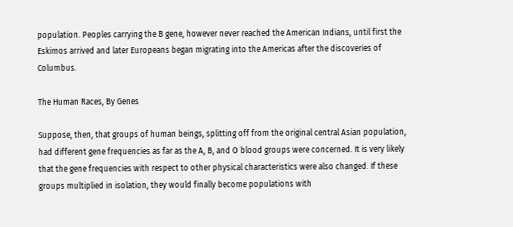population. Peoples carrying the B gene, however never reached the American Indians, until first the Eskimos arrived and later Europeans began migrating into the Americas after the discoveries of Columbus.

The Human Races, By Genes

Suppose, then, that groups of human beings, splitting off from the original central Asian population, had different gene frequencies as far as the A, B, and O blood groups were concerned. It is very likely that the gene frequencies with respect to other physical characteristics were also changed. If these groups multiplied in isolation, they would finally become populations with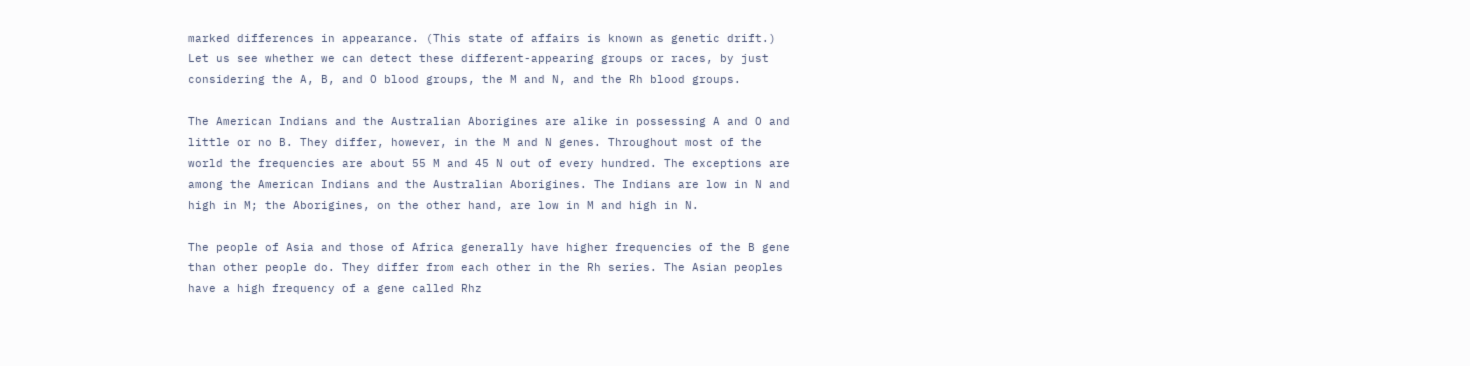marked differences in appearance. (This state of affairs is known as genetic drift.) Let us see whether we can detect these different-appearing groups or races, by just considering the A, B, and O blood groups, the M and N, and the Rh blood groups.

The American Indians and the Australian Aborigines are alike in possessing A and O and little or no B. They differ, however, in the M and N genes. Throughout most of the world the frequencies are about 55 M and 45 N out of every hundred. The exceptions are among the American Indians and the Australian Aborigines. The Indians are low in N and high in M; the Aborigines, on the other hand, are low in M and high in N.

The people of Asia and those of Africa generally have higher frequencies of the B gene than other people do. They differ from each other in the Rh series. The Asian peoples have a high frequency of a gene called Rhz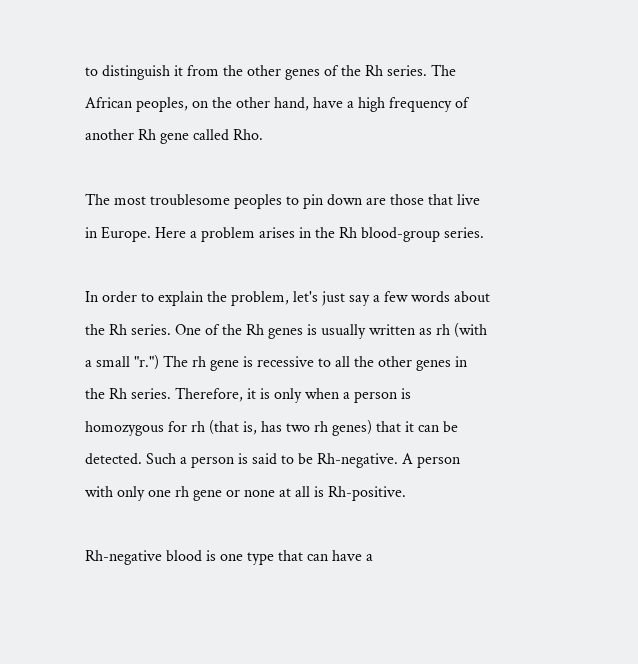to distinguish it from the other genes of the Rh series. The African peoples, on the other hand, have a high frequency of another Rh gene called Rho.

The most troublesome peoples to pin down are those that live in Europe. Here a problem arises in the Rh blood-group series.

In order to explain the problem, let's just say a few words about the Rh series. One of the Rh genes is usually written as rh (with a small "r.") The rh gene is recessive to all the other genes in the Rh series. Therefore, it is only when a person is homozygous for rh (that is, has two rh genes) that it can be detected. Such a person is said to be Rh-negative. A person with only one rh gene or none at all is Rh-positive.

Rh-negative blood is one type that can have a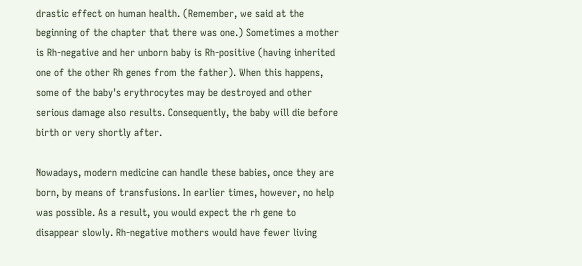drastic effect on human health. (Remember, we said at the beginning of the chapter that there was one.) Sometimes a mother is Rh-negative and her unborn baby is Rh-positive (having inherited one of the other Rh genes from the father). When this happens, some of the baby's erythrocytes may be destroyed and other serious damage also results. Consequently, the baby will die before birth or very shortly after.

Nowadays, modern medicine can handle these babies, once they are born, by means of transfusions. In earlier times, however, no help was possible. As a result, you would expect the rh gene to disappear slowly. Rh-negative mothers would have fewer living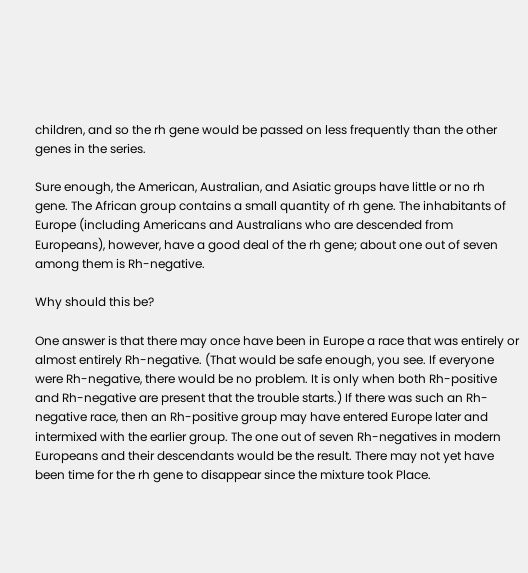children, and so the rh gene would be passed on less frequently than the other genes in the series.

Sure enough, the American, Australian, and Asiatic groups have little or no rh gene. The African group contains a small quantity of rh gene. The inhabitants of Europe (including Americans and Australians who are descended from Europeans), however, have a good deal of the rh gene; about one out of seven among them is Rh-negative.

Why should this be?

One answer is that there may once have been in Europe a race that was entirely or almost entirely Rh-negative. (That would be safe enough, you see. If everyone were Rh-negative, there would be no problem. It is only when both Rh-positive and Rh-negative are present that the trouble starts.) If there was such an Rh-negative race, then an Rh-positive group may have entered Europe later and intermixed with the earlier group. The one out of seven Rh-negatives in modern Europeans and their descendants would be the result. There may not yet have been time for the rh gene to disappear since the mixture took Place.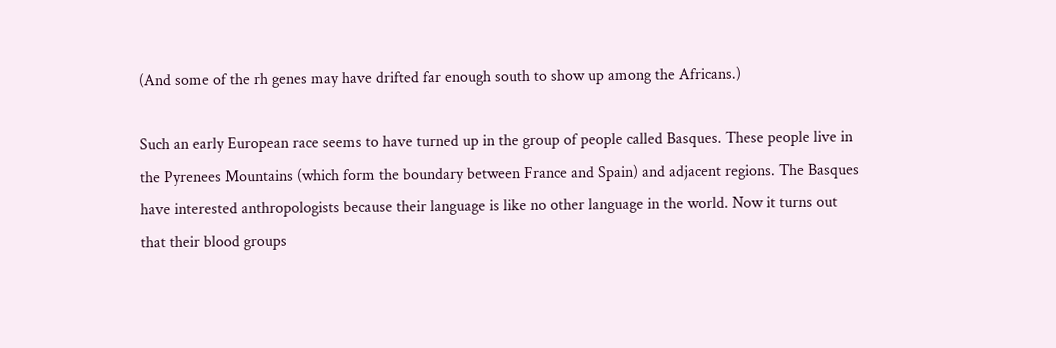(And some of the rh genes may have drifted far enough south to show up among the Africans.)

Such an early European race seems to have turned up in the group of people called Basques. These people live in the Pyrenees Mountains (which form the boundary between France and Spain) and adjacent regions. The Basques have interested anthropologists because their language is like no other language in the world. Now it turns out that their blood groups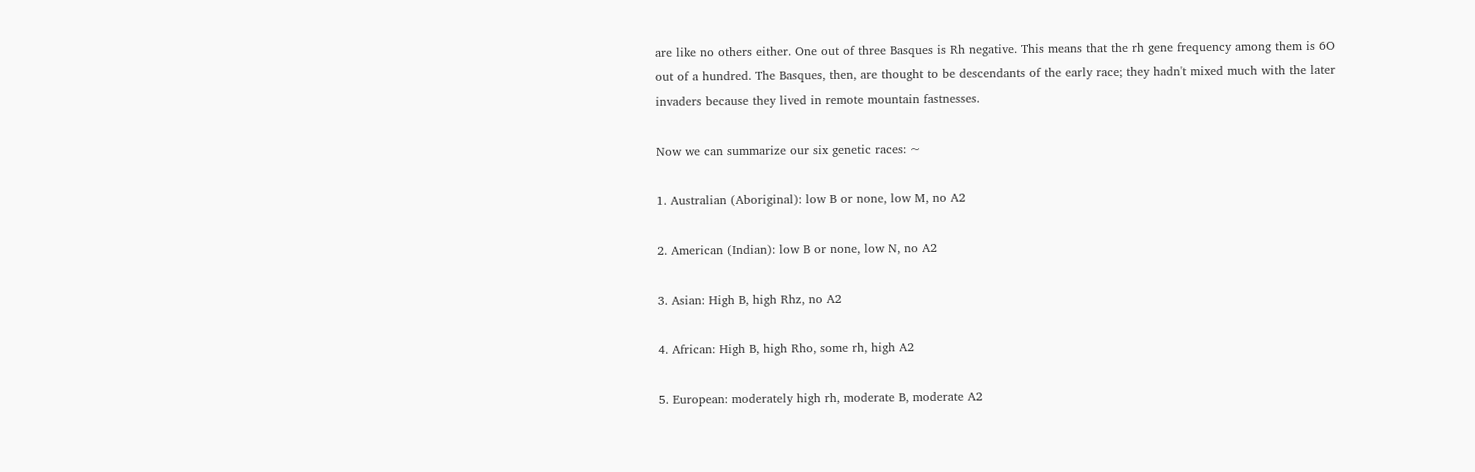are like no others either. One out of three Basques is Rh negative. This means that the rh gene frequency among them is 6O out of a hundred. The Basques, then, are thought to be descendants of the early race; they hadn't mixed much with the later invaders because they lived in remote mountain fastnesses.

Now we can summarize our six genetic races: ~

1. Australian (Aboriginal): low B or none, low M, no A2

2. American (Indian): low B or none, low N, no A2

3. Asian: High B, high Rhz, no A2

4. African: High B, high Rho, some rh, high A2

5. European: moderately high rh, moderate B, moderate A2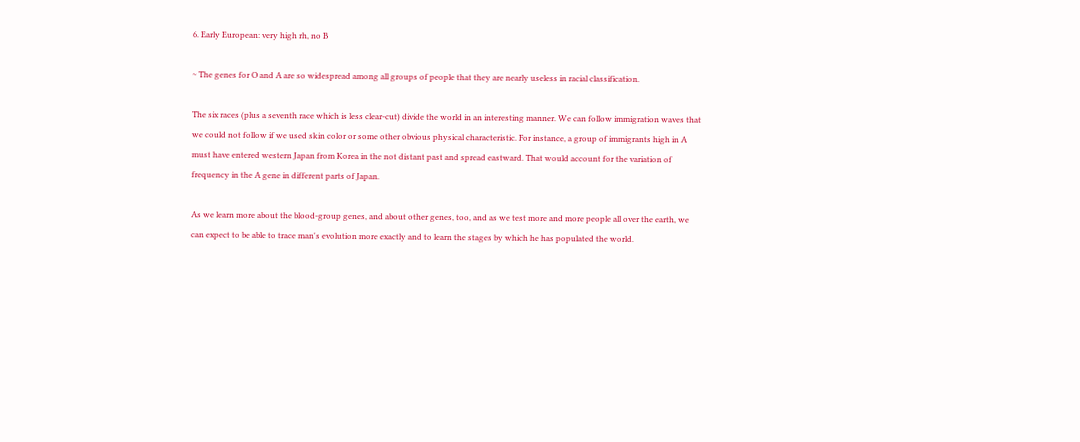6. Early European: very high rh, no B

~ The genes for O and A are so widespread among all groups of people that they are nearly useless in racial classification.

The six races (plus a seventh race which is less clear-cut) divide the world in an interesting manner. We can follow immigration waves that we could not follow if we used skin color or some other obvious physical characteristic. For instance, a group of immigrants high in A must have entered western Japan from Korea in the not distant past and spread eastward. That would account for the variation of frequency in the A gene in different parts of Japan.

As we learn more about the blood-group genes, and about other genes, too, and as we test more and more people all over the earth, we can expect to be able to trace man's evolution more exactly and to learn the stages by which he has populated the world.